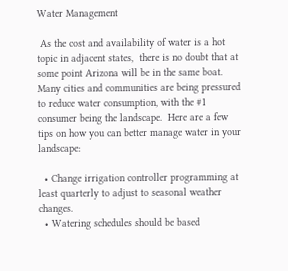Water Management

 As the cost and availability of water is a hot topic in adjacent states,  there is no doubt that at some point Arizona will be in the same boat. Many cities and communities are being pressured to reduce water consumption, with the #1 consumer being the landscape.  Here are a few tips on how you can better manage water in your landscape:

  • Change irrigation controller programming at least quarterly to adjust to seasonal weather changes.
  • Watering schedules should be based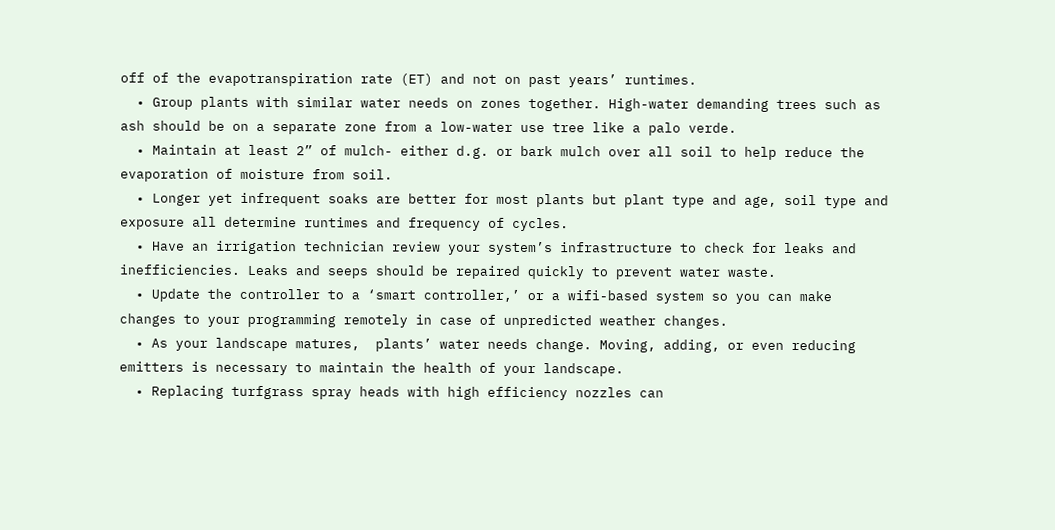off of the evapotranspiration rate (ET) and not on past years’ runtimes.
  • Group plants with similar water needs on zones together. High-water demanding trees such as ash should be on a separate zone from a low-water use tree like a palo verde.
  • Maintain at least 2” of mulch- either d.g. or bark mulch over all soil to help reduce the evaporation of moisture from soil.
  • Longer yet infrequent soaks are better for most plants but plant type and age, soil type and exposure all determine runtimes and frequency of cycles.
  • Have an irrigation technician review your system’s infrastructure to check for leaks and inefficiencies. Leaks and seeps should be repaired quickly to prevent water waste.
  • Update the controller to a ‘smart controller,’ or a wifi-based system so you can make changes to your programming remotely in case of unpredicted weather changes.
  • As your landscape matures,  plants’ water needs change. Moving, adding, or even reducing  emitters is necessary to maintain the health of your landscape.
  • Replacing turfgrass spray heads with high efficiency nozzles can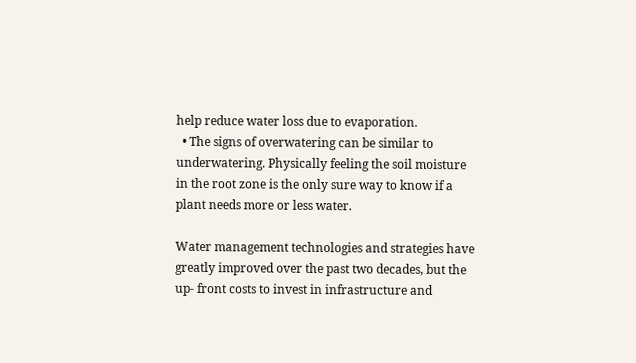help reduce water loss due to evaporation.
  • The signs of overwatering can be similar to underwatering. Physically feeling the soil moisture in the root zone is the only sure way to know if a plant needs more or less water.

Water management technologies and strategies have greatly improved over the past two decades, but the up- front costs to invest in infrastructure and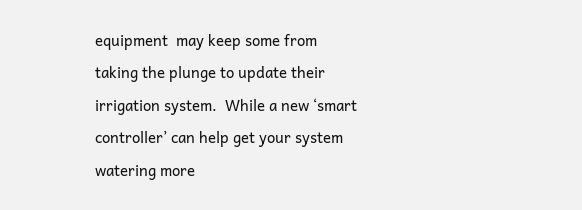equipment  may keep some from taking the plunge to update their irrigation system.  While a new ‘smart controller’ can help get your system watering more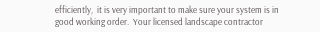efficiently,  it is very important to make sure your system is in good working order.  Your licensed landscape contractor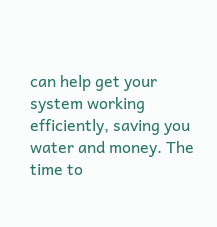can help get your system working efficiently, saving you water and money. The time to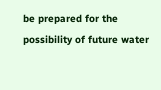be prepared for the possibility of future water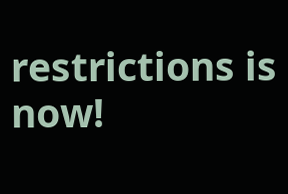restrictions is now!